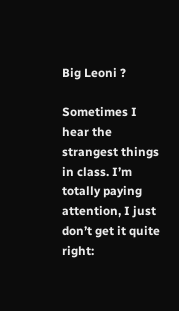Big Leoni ?

Sometimes I hear the strangest things in class. I’m totally paying attention, I just don’t get it quite right: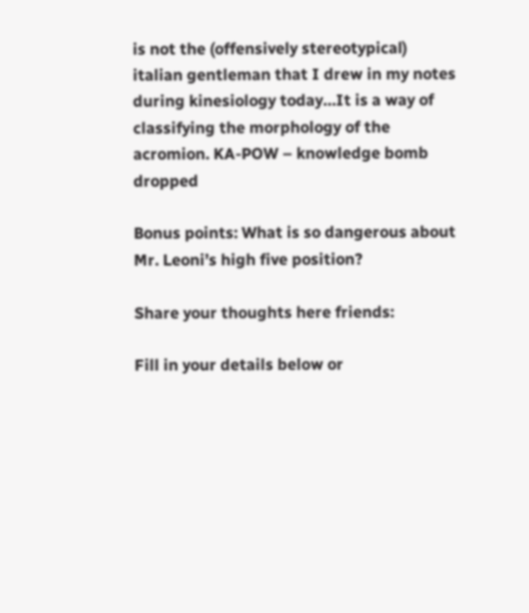is not the (offensively stereotypical) italian gentleman that I drew in my notes during kinesiology today…It is a way of classifying the morphology of the acromion. KA-POW – knowledge bomb dropped

Bonus points: What is so dangerous about Mr. Leoni’s high five position?

Share your thoughts here friends:

Fill in your details below or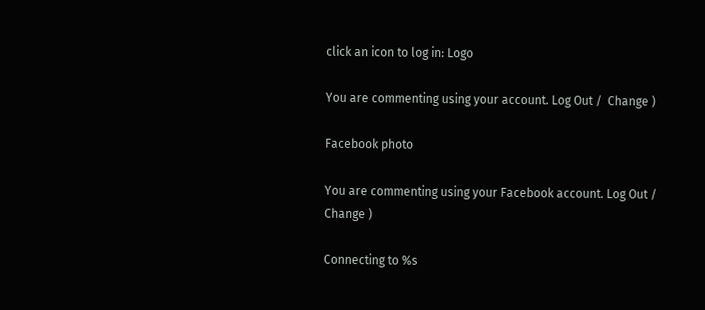click an icon to log in: Logo

You are commenting using your account. Log Out /  Change )

Facebook photo

You are commenting using your Facebook account. Log Out /  Change )

Connecting to %s